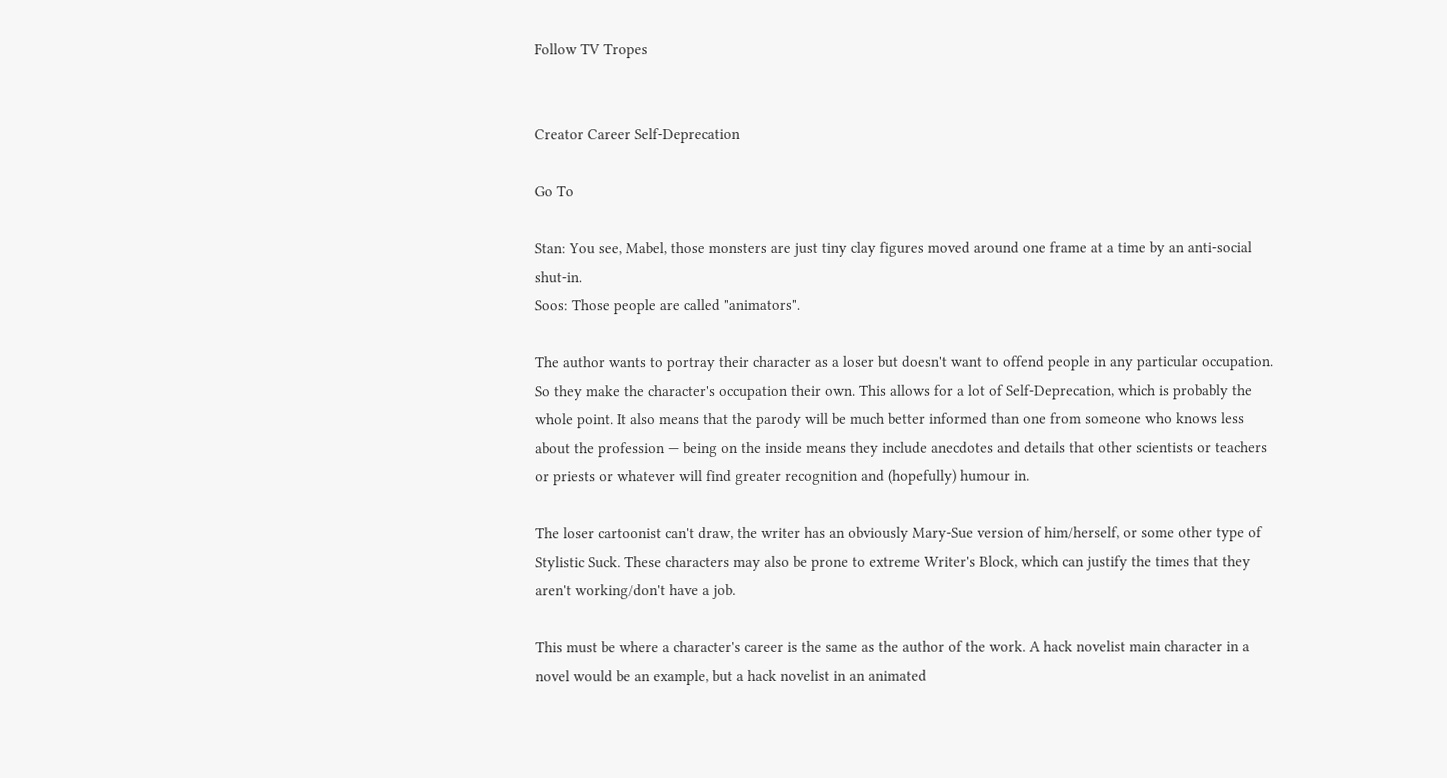Follow TV Tropes


Creator Career Self-Deprecation

Go To

Stan: You see, Mabel, those monsters are just tiny clay figures moved around one frame at a time by an anti-social shut-in.
Soos: Those people are called "animators".

The author wants to portray their character as a loser but doesn't want to offend people in any particular occupation. So they make the character's occupation their own. This allows for a lot of Self-Deprecation, which is probably the whole point. It also means that the parody will be much better informed than one from someone who knows less about the profession — being on the inside means they include anecdotes and details that other scientists or teachers or priests or whatever will find greater recognition and (hopefully) humour in.

The loser cartoonist can't draw, the writer has an obviously Mary-Sue version of him/herself, or some other type of Stylistic Suck. These characters may also be prone to extreme Writer's Block, which can justify the times that they aren't working/don't have a job.

This must be where a character's career is the same as the author of the work. A hack novelist main character in a novel would be an example, but a hack novelist in an animated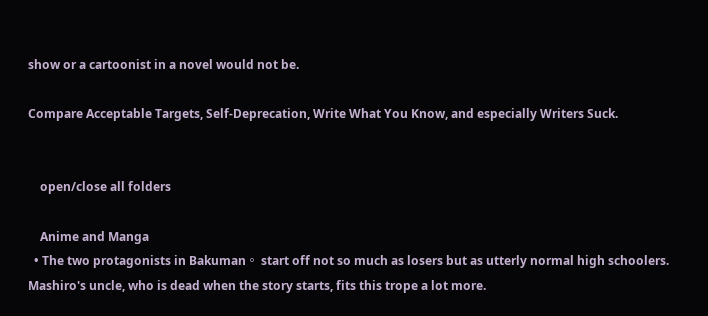show or a cartoonist in a novel would not be.

Compare Acceptable Targets, Self-Deprecation, Write What You Know, and especially Writers Suck.


    open/close all folders

    Anime and Manga
  • The two protagonists in Bakuman。 start off not so much as losers but as utterly normal high schoolers. Mashiro's uncle, who is dead when the story starts, fits this trope a lot more.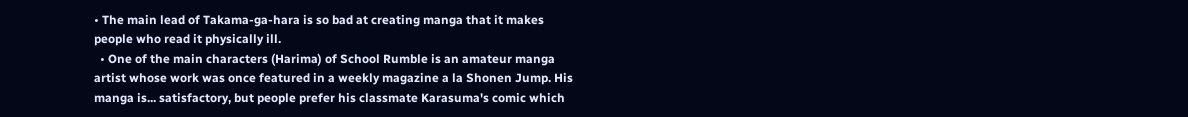• The main lead of Takama-ga-hara is so bad at creating manga that it makes people who read it physically ill.
  • One of the main characters (Harima) of School Rumble is an amateur manga artist whose work was once featured in a weekly magazine a la Shonen Jump. His manga is... satisfactory, but people prefer his classmate Karasuma's comic which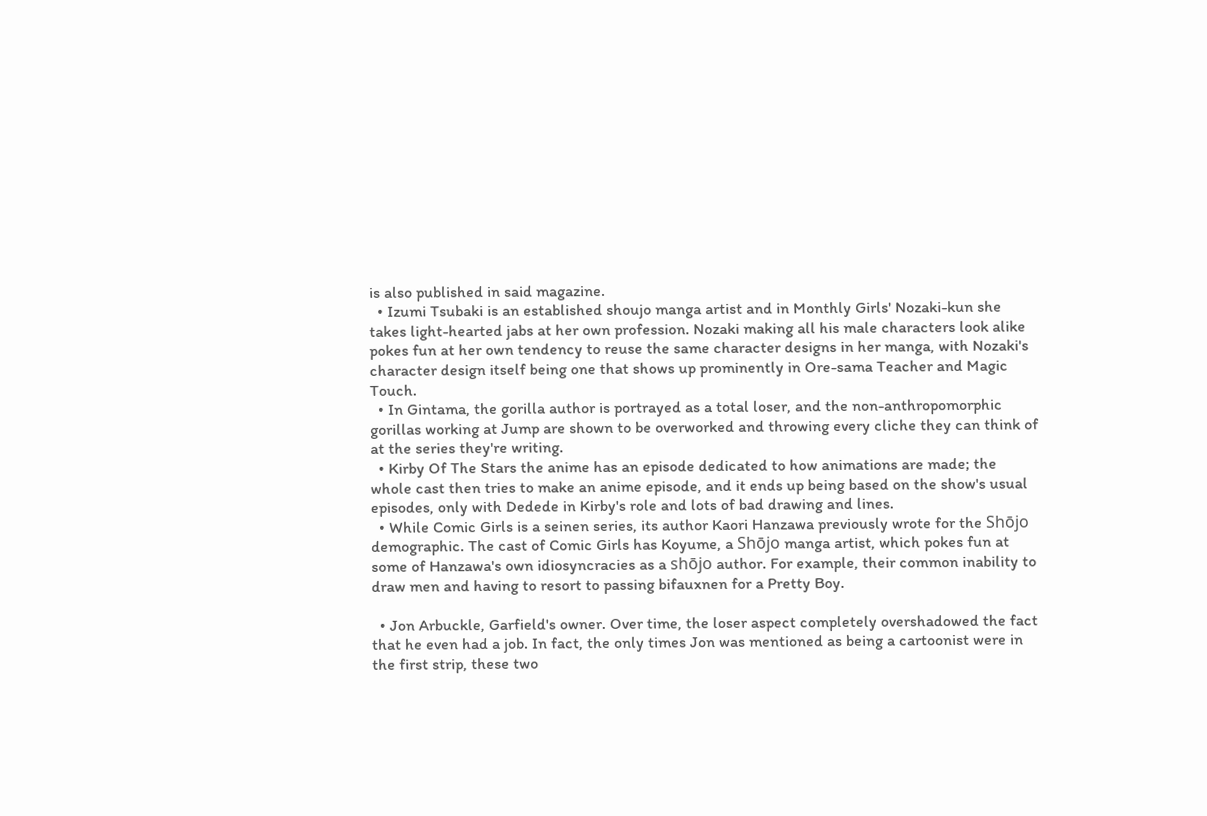is also published in said magazine.
  • Izumi Tsubaki is an established shoujo manga artist and in Monthly Girls' Nozaki-kun she takes light-hearted jabs at her own profession. Nozaki making all his male characters look alike pokes fun at her own tendency to reuse the same character designs in her manga, with Nozaki's character design itself being one that shows up prominently in Ore-sama Teacher and Magic Touch.
  • In Gintama, the gorilla author is portrayed as a total loser, and the non-anthropomorphic gorillas working at Jump are shown to be overworked and throwing every cliche they can think of at the series they're writing.
  • Kirby Of The Stars the anime has an episode dedicated to how animations are made; the whole cast then tries to make an anime episode, and it ends up being based on the show's usual episodes, only with Dedede in Kirby's role and lots of bad drawing and lines.
  • While Comic Girls is a seinen series, its author Kaori Hanzawa previously wrote for the Shōjo demographic. The cast of Comic Girls has Koyume, a Shōjo manga artist, which pokes fun at some of Hanzawa's own idiosyncracies as a shōjo author. For example, their common inability to draw men and having to resort to passing bifauxnen for a Pretty Boy.

  • Jon Arbuckle, Garfield's owner. Over time, the loser aspect completely overshadowed the fact that he even had a job. In fact, the only times Jon was mentioned as being a cartoonist were in the first strip, these two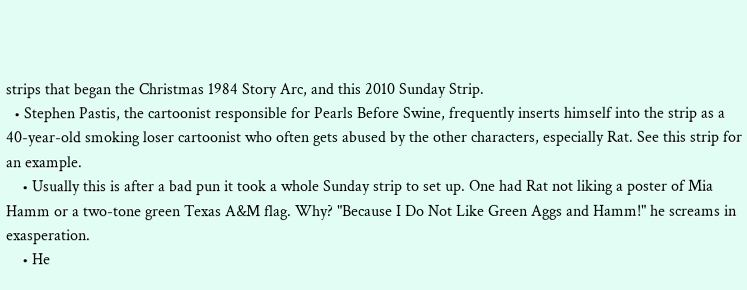strips that began the Christmas 1984 Story Arc, and this 2010 Sunday Strip.
  • Stephen Pastis, the cartoonist responsible for Pearls Before Swine, frequently inserts himself into the strip as a 40-year-old smoking loser cartoonist who often gets abused by the other characters, especially Rat. See this strip for an example.
    • Usually this is after a bad pun it took a whole Sunday strip to set up. One had Rat not liking a poster of Mia Hamm or a two-tone green Texas A&M flag. Why? "Because I Do Not Like Green Aggs and Hamm!" he screams in exasperation.
    • He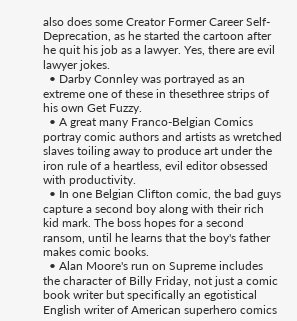also does some Creator Former Career Self-Deprecation, as he started the cartoon after he quit his job as a lawyer. Yes, there are evil lawyer jokes.
  • Darby Connley was portrayed as an extreme one of these in thesethree strips of his own Get Fuzzy.
  • A great many Franco-Belgian Comics portray comic authors and artists as wretched slaves toiling away to produce art under the iron rule of a heartless, evil editor obsessed with productivity.
  • In one Belgian Clifton comic, the bad guys capture a second boy along with their rich kid mark. The boss hopes for a second ransom, until he learns that the boy's father makes comic books.
  • Alan Moore's run on Supreme includes the character of Billy Friday, not just a comic book writer but specifically an egotistical English writer of American superhero comics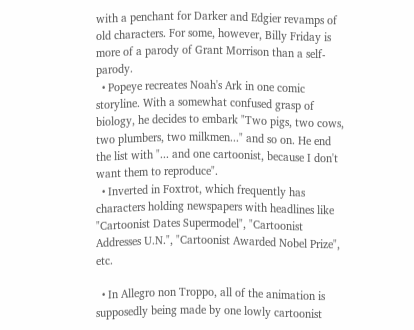with a penchant for Darker and Edgier revamps of old characters. For some, however, Billy Friday is more of a parody of Grant Morrison than a self-parody.
  • Popeye recreates Noah's Ark in one comic storyline. With a somewhat confused grasp of biology, he decides to embark "Two pigs, two cows, two plumbers, two milkmen..." and so on. He end the list with "... and one cartoonist, because I don't want them to reproduce".
  • Inverted in Foxtrot, which frequently has characters holding newspapers with headlines like "Cartoonist Dates Supermodel", "Cartoonist Addresses U.N.", "Cartoonist Awarded Nobel Prize", etc.

  • In Allegro non Troppo, all of the animation is supposedly being made by one lowly cartoonist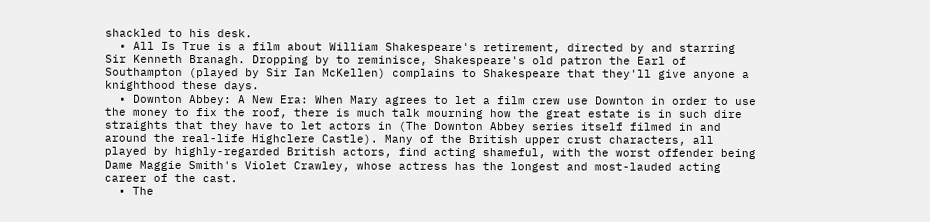shackled to his desk.
  • All Is True is a film about William Shakespeare's retirement, directed by and starring Sir Kenneth Branagh. Dropping by to reminisce, Shakespeare's old patron the Earl of Southampton (played by Sir Ian McKellen) complains to Shakespeare that they'll give anyone a knighthood these days.
  • Downton Abbey: A New Era: When Mary agrees to let a film crew use Downton in order to use the money to fix the roof, there is much talk mourning how the great estate is in such dire straights that they have to let actors in (The Downton Abbey series itself filmed in and around the real-life Highclere Castle). Many of the British upper crust characters, all played by highly-regarded British actors, find acting shameful, with the worst offender being Dame Maggie Smith's Violet Crawley, whose actress has the longest and most-lauded acting career of the cast.
  • The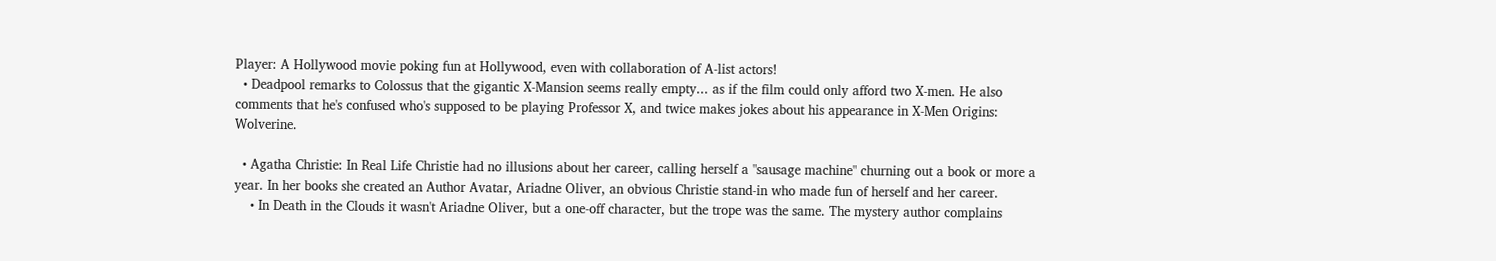Player: A Hollywood movie poking fun at Hollywood, even with collaboration of A-list actors!
  • Deadpool remarks to Colossus that the gigantic X-Mansion seems really empty... as if the film could only afford two X-men. He also comments that he's confused who's supposed to be playing Professor X, and twice makes jokes about his appearance in X-Men Origins: Wolverine.

  • Agatha Christie: In Real Life Christie had no illusions about her career, calling herself a "sausage machine" churning out a book or more a year. In her books she created an Author Avatar, Ariadne Oliver, an obvious Christie stand-in who made fun of herself and her career.
    • In Death in the Clouds it wasn't Ariadne Oliver, but a one-off character, but the trope was the same. The mystery author complains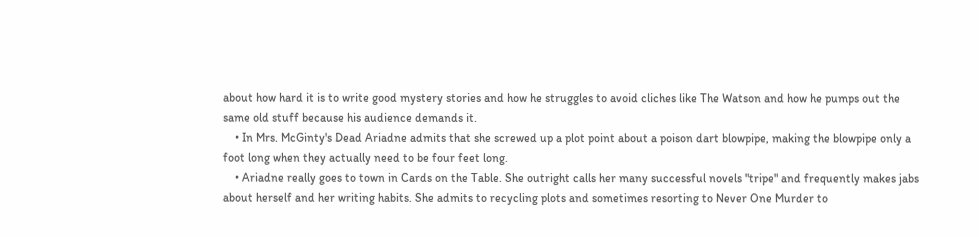about how hard it is to write good mystery stories and how he struggles to avoid cliches like The Watson and how he pumps out the same old stuff because his audience demands it.
    • In Mrs. McGinty's Dead Ariadne admits that she screwed up a plot point about a poison dart blowpipe, making the blowpipe only a foot long when they actually need to be four feet long.
    • Ariadne really goes to town in Cards on the Table. She outright calls her many successful novels "tripe" and frequently makes jabs about herself and her writing habits. She admits to recycling plots and sometimes resorting to Never One Murder to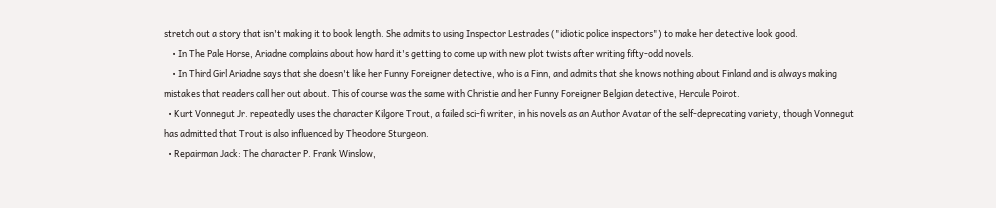stretch out a story that isn't making it to book length. She admits to using Inspector Lestrades ("idiotic police inspectors") to make her detective look good.
    • In The Pale Horse, Ariadne complains about how hard it's getting to come up with new plot twists after writing fifty-odd novels.
    • In Third Girl Ariadne says that she doesn't like her Funny Foreigner detective, who is a Finn, and admits that she knows nothing about Finland and is always making mistakes that readers call her out about. This of course was the same with Christie and her Funny Foreigner Belgian detective, Hercule Poirot.
  • Kurt Vonnegut Jr. repeatedly uses the character Kilgore Trout, a failed sci-fi writer, in his novels as an Author Avatar of the self-deprecating variety, though Vonnegut has admitted that Trout is also influenced by Theodore Sturgeon.
  • Repairman Jack: The character P. Frank Winslow,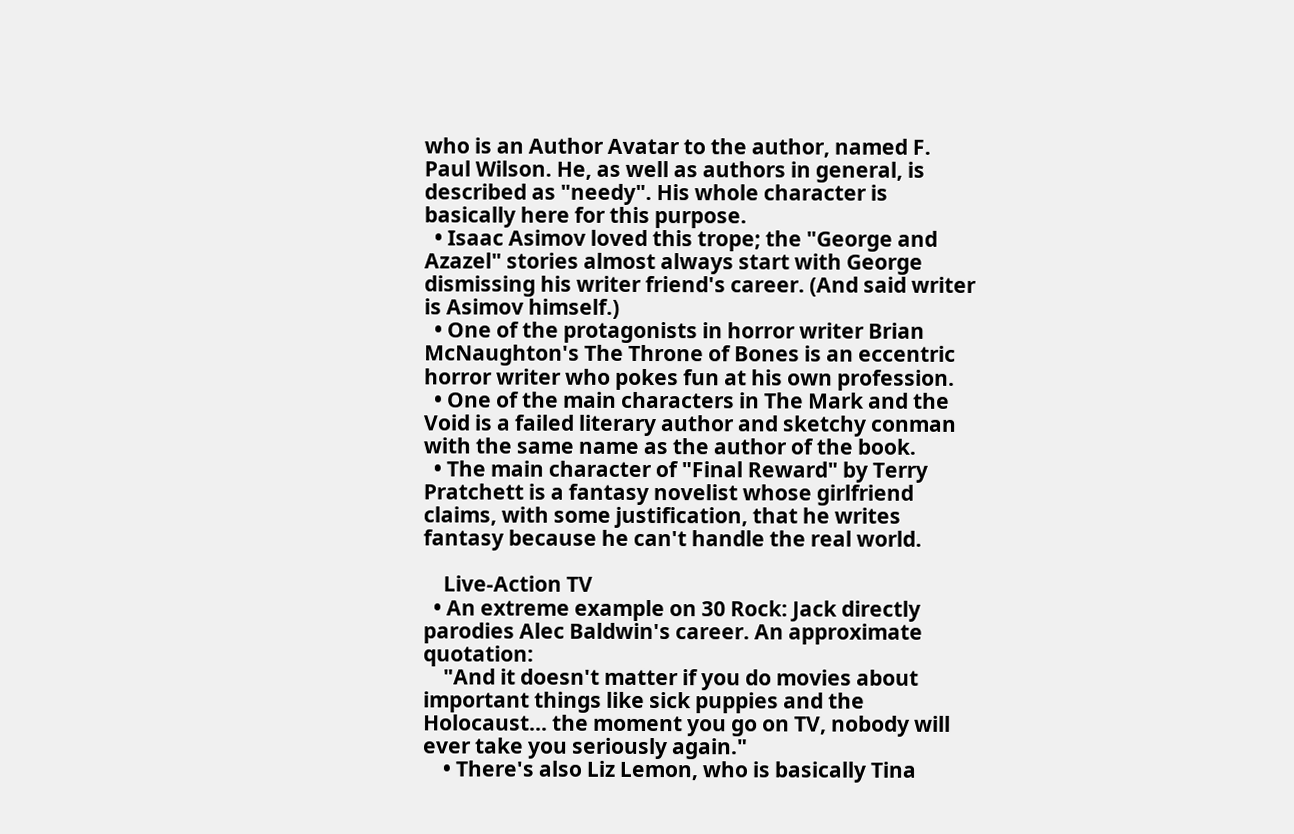who is an Author Avatar to the author, named F. Paul Wilson. He, as well as authors in general, is described as "needy". His whole character is basically here for this purpose.
  • Isaac Asimov loved this trope; the "George and Azazel" stories almost always start with George dismissing his writer friend's career. (And said writer is Asimov himself.)
  • One of the protagonists in horror writer Brian McNaughton's The Throne of Bones is an eccentric horror writer who pokes fun at his own profession.
  • One of the main characters in The Mark and the Void is a failed literary author and sketchy conman with the same name as the author of the book.
  • The main character of "Final Reward" by Terry Pratchett is a fantasy novelist whose girlfriend claims, with some justification, that he writes fantasy because he can't handle the real world.

    Live-Action TV
  • An extreme example on 30 Rock: Jack directly parodies Alec Baldwin's career. An approximate quotation:
    "And it doesn't matter if you do movies about important things like sick puppies and the Holocaust... the moment you go on TV, nobody will ever take you seriously again."
    • There's also Liz Lemon, who is basically Tina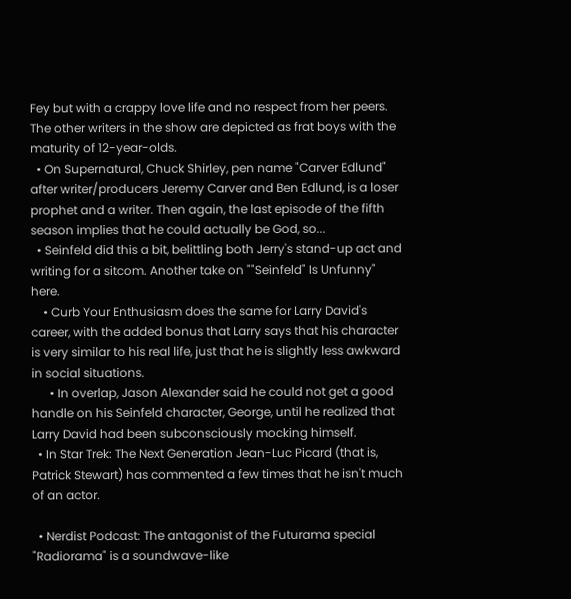Fey but with a crappy love life and no respect from her peers. The other writers in the show are depicted as frat boys with the maturity of 12-year-olds.
  • On Supernatural, Chuck Shirley, pen name "Carver Edlund" after writer/producers Jeremy Carver and Ben Edlund, is a loser prophet and a writer. Then again, the last episode of the fifth season implies that he could actually be God, so...
  • Seinfeld did this a bit, belittling both Jerry's stand-up act and writing for a sitcom. Another take on ""Seinfeld" Is Unfunny" here.
    • Curb Your Enthusiasm does the same for Larry David's career, with the added bonus that Larry says that his character is very similar to his real life, just that he is slightly less awkward in social situations.
      • In overlap, Jason Alexander said he could not get a good handle on his Seinfeld character, George, until he realized that Larry David had been subconsciously mocking himself.
  • In Star Trek: The Next Generation Jean-Luc Picard (that is, Patrick Stewart) has commented a few times that he isn't much of an actor.

  • Nerdist Podcast: The antagonist of the Futurama special "Radiorama" is a soundwave-like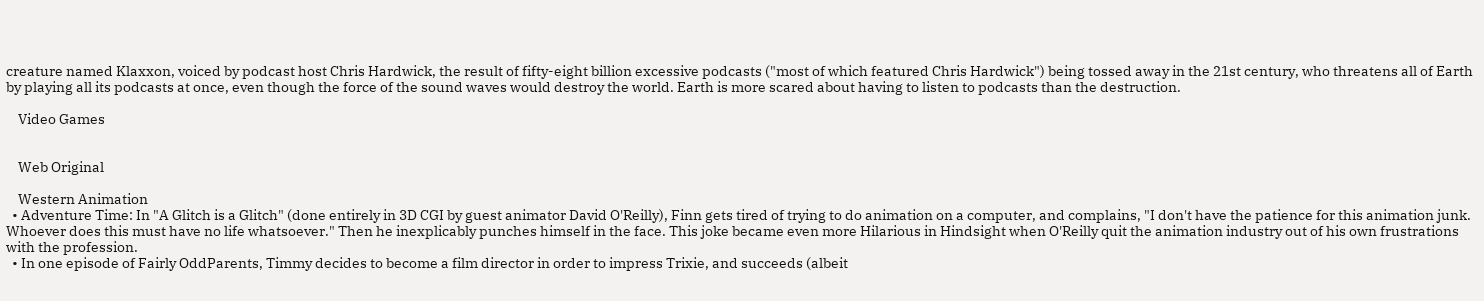creature named Klaxxon, voiced by podcast host Chris Hardwick, the result of fifty-eight billion excessive podcasts ("most of which featured Chris Hardwick") being tossed away in the 21st century, who threatens all of Earth by playing all its podcasts at once, even though the force of the sound waves would destroy the world. Earth is more scared about having to listen to podcasts than the destruction.

    Video Games


    Web Original

    Western Animation
  • Adventure Time: In "A Glitch is a Glitch" (done entirely in 3D CGI by guest animator David O'Reilly), Finn gets tired of trying to do animation on a computer, and complains, "I don't have the patience for this animation junk. Whoever does this must have no life whatsoever." Then he inexplicably punches himself in the face. This joke became even more Hilarious in Hindsight when O'Reilly quit the animation industry out of his own frustrations with the profession.
  • In one episode of Fairly OddParents, Timmy decides to become a film director in order to impress Trixie, and succeeds (albeit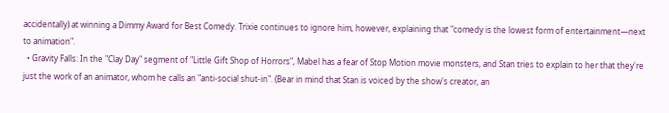accidentally) at winning a Dimmy Award for Best Comedy. Trixie continues to ignore him, however, explaining that "comedy is the lowest form of entertainment—next to animation".
  • Gravity Falls: In the "Clay Day" segment of "Little Gift Shop of Horrors", Mabel has a fear of Stop Motion movie monsters, and Stan tries to explain to her that they're just the work of an animator, whom he calls an "anti-social shut-in". (Bear in mind that Stan is voiced by the show's creator, an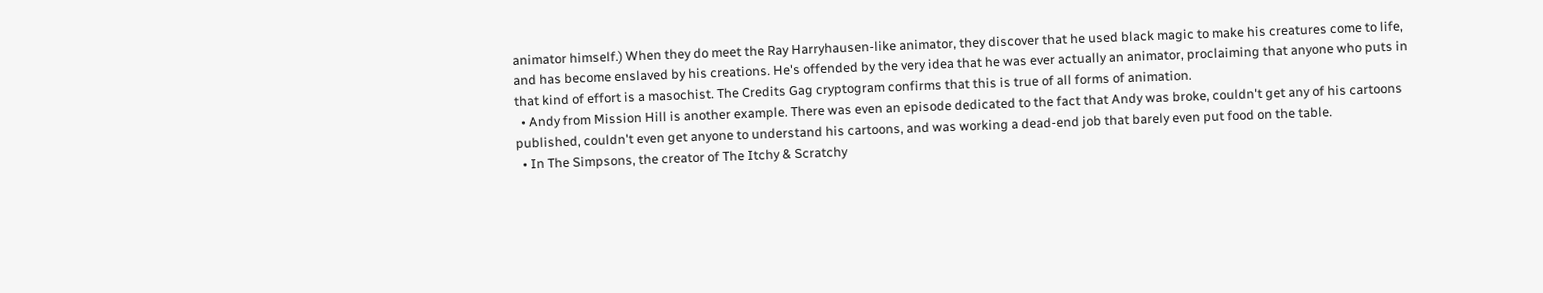animator himself.) When they do meet the Ray Harryhausen-like animator, they discover that he used black magic to make his creatures come to life, and has become enslaved by his creations. He's offended by the very idea that he was ever actually an animator, proclaiming that anyone who puts in that kind of effort is a masochist. The Credits Gag cryptogram confirms that this is true of all forms of animation.
  • Andy from Mission Hill is another example. There was even an episode dedicated to the fact that Andy was broke, couldn't get any of his cartoons published, couldn't even get anyone to understand his cartoons, and was working a dead-end job that barely even put food on the table.
  • In The Simpsons, the creator of The Itchy & Scratchy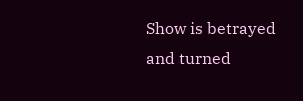Show is betrayed and turned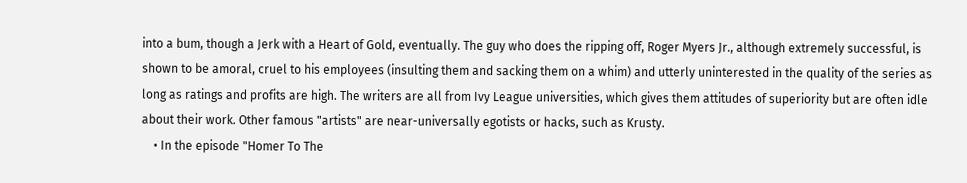into a bum, though a Jerk with a Heart of Gold, eventually. The guy who does the ripping off, Roger Myers Jr., although extremely successful, is shown to be amoral, cruel to his employees (insulting them and sacking them on a whim) and utterly uninterested in the quality of the series as long as ratings and profits are high. The writers are all from Ivy League universities, which gives them attitudes of superiority but are often idle about their work. Other famous "artists" are near-universally egotists or hacks, such as Krusty.
    • In the episode "Homer To The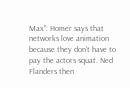Max": Homer says that networks love animation because they don't have to pay the actors squat. Ned Flanders then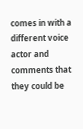comes in with a different voice actor and comments that they could be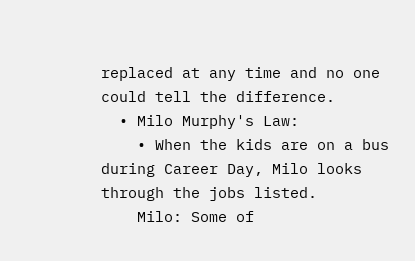replaced at any time and no one could tell the difference.
  • Milo Murphy's Law:
    • When the kids are on a bus during Career Day, Milo looks through the jobs listed.
    Milo: Some of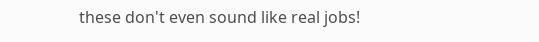these don't even sound like real jobs!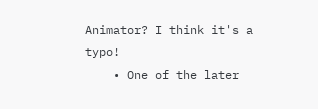Animator? I think it's a typo!
    • One of the later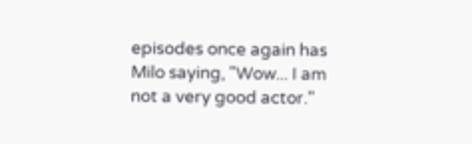episodes once again has Milo saying, "Wow... I am not a very good actor."